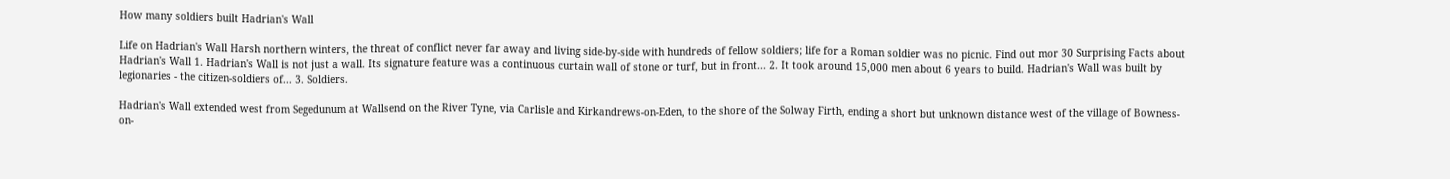How many soldiers built Hadrian's Wall

Life on Hadrian's Wall Harsh northern winters, the threat of conflict never far away and living side-by-side with hundreds of fellow soldiers; life for a Roman soldier was no picnic. Find out mor 30 Surprising Facts about Hadrian's Wall 1. Hadrian's Wall is not just a wall. Its signature feature was a continuous curtain wall of stone or turf, but in front... 2. It took around 15,000 men about 6 years to build. Hadrian's Wall was built by legionaries - the citizen-soldiers of... 3. Soldiers.

Hadrian's Wall extended west from Segedunum at Wallsend on the River Tyne, via Carlisle and Kirkandrews-on-Eden, to the shore of the Solway Firth, ending a short but unknown distance west of the village of Bowness-on-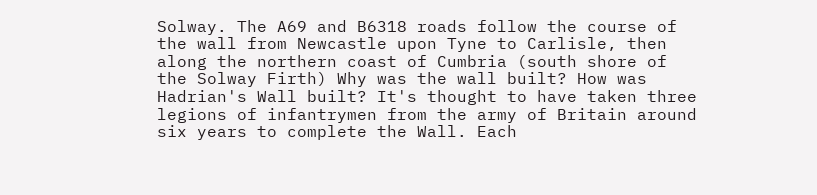Solway. The A69 and B6318 roads follow the course of the wall from Newcastle upon Tyne to Carlisle, then along the northern coast of Cumbria (south shore of the Solway Firth) Why was the wall built? How was Hadrian's Wall built? It's thought to have taken three legions of infantrymen from the army of Britain around six years to complete the Wall. Each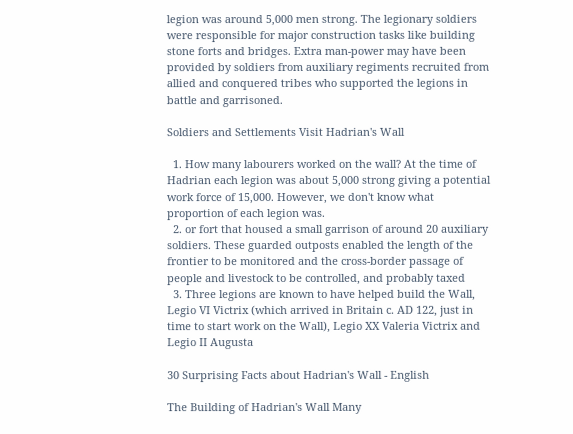legion was around 5,000 men strong. The legionary soldiers were responsible for major construction tasks like building stone forts and bridges. Extra man-power may have been provided by soldiers from auxiliary regiments recruited from allied and conquered tribes who supported the legions in battle and garrisoned.

Soldiers and Settlements Visit Hadrian's Wall

  1. How many labourers worked on the wall? At the time of Hadrian each legion was about 5,000 strong giving a potential work force of 15,000. However, we don't know what proportion of each legion was.
  2. or fort that housed a small garrison of around 20 auxiliary soldiers. These guarded outposts enabled the length of the frontier to be monitored and the cross-border passage of people and livestock to be controlled, and probably taxed
  3. Three legions are known to have helped build the Wall, Legio VI Victrix (which arrived in Britain c. AD 122, just in time to start work on the Wall), Legio XX Valeria Victrix and Legio II Augusta

30 Surprising Facts about Hadrian's Wall - English

The Building of Hadrian's Wall Many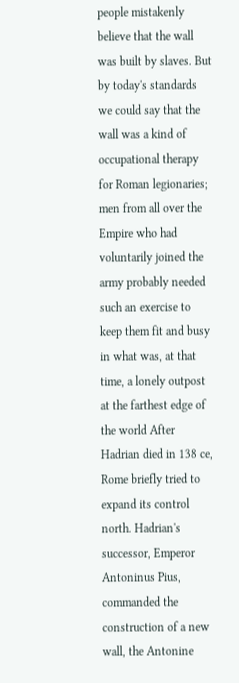people mistakenly believe that the wall was built by slaves. But by today's standards we could say that the wall was a kind of occupational therapy for Roman legionaries; men from all over the Empire who had voluntarily joined the army probably needed such an exercise to keep them fit and busy in what was, at that time, a lonely outpost at the farthest edge of the world After Hadrian died in 138 ce, Rome briefly tried to expand its control north. Hadrian's successor, Emperor Antoninus Pius, commanded the construction of a new wall, the Antonine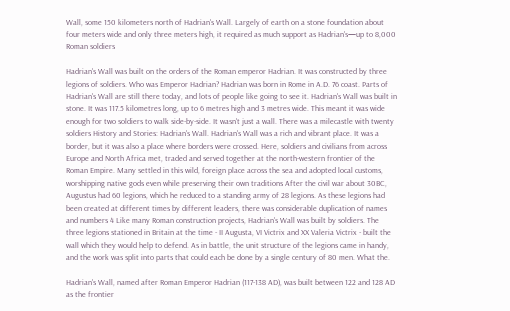Wall, some 150 kilometers north of Hadrian's Wall. Largely of earth on a stone foundation about four meters wide and only three meters high, it required as much support as Hadrian's—up to 8,000 Roman soldiers

Hadrian's Wall was built on the orders of the Roman emperor Hadrian. It was constructed by three legions of soldiers. Who was Emperor Hadrian? Hadrian was born in Rome in A.D. 76 coast. Parts of Hadrian's Wall are still there today, and lots of people like going to see it. Hadrian's Wall was built in stone. It was 117.5 kilometres long, up to 6 metres high and 3 metres wide. This meant it was wide enough for two soldiers to walk side-by-side. It wasn't just a wall. There was a milecastle with twenty soldiers History and Stories: Hadrian's Wall. Hadrian's Wall was a rich and vibrant place. It was a border, but it was also a place where borders were crossed. Here, soldiers and civilians from across Europe and North Africa met, traded and served together at the north-western frontier of the Roman Empire. Many settled in this wild, foreign place across the sea and adopted local customs, worshipping native gods even while preserving their own traditions After the civil war about 30BC, Augustus had 60 legions, which he reduced to a standing army of 28 legions. As these legions had been created at different times by different leaders, there was considerable duplication of names and numbers 4 Like many Roman construction projects, Hadrian's Wall was built by soldiers. The three legions stationed in Britain at the time - II Augusta, VI Victrix and XX Valeria Victrix - built the wall which they would help to defend. As in battle, the unit structure of the legions came in handy, and the work was split into parts that could each be done by a single century of 80 men. What the.

Hadrian's Wall, named after Roman Emperor Hadrian (117-138 AD), was built between 122 and 128 AD as the frontier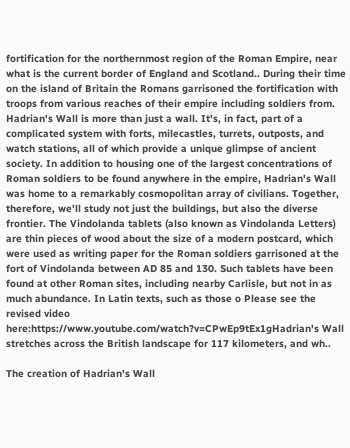fortification for the northernmost region of the Roman Empire, near what is the current border of England and Scotland.. During their time on the island of Britain the Romans garrisoned the fortification with troops from various reaches of their empire including soldiers from. Hadrian's Wall is more than just a wall. It's, in fact, part of a complicated system with forts, milecastles, turrets, outposts, and watch stations, all of which provide a unique glimpse of ancient society. In addition to housing one of the largest concentrations of Roman soldiers to be found anywhere in the empire, Hadrian's Wall was home to a remarkably cosmopolitan array of civilians. Together, therefore, we'll study not just the buildings, but also the diverse frontier. The Vindolanda tablets (also known as Vindolanda Letters) are thin pieces of wood about the size of a modern postcard, which were used as writing paper for the Roman soldiers garrisoned at the fort of Vindolanda between AD 85 and 130. Such tablets have been found at other Roman sites, including nearby Carlisle, but not in as much abundance. In Latin texts, such as those o Please see the revised video here:https://www.youtube.com/watch?v=CPwEp9tEx1gHadrian's Wall stretches across the British landscape for 117 kilometers, and wh..

The creation of Hadrian's Wall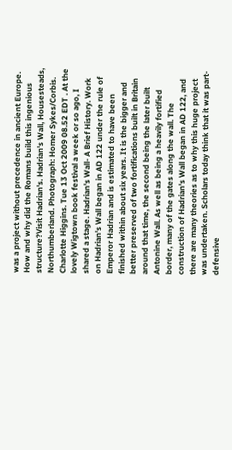was a project without precedence in ancient Europe. How and why did the Romans build this ingenious structure?Visit Hadrian's. Hadrian's Wall, Housesteads, Northumberland. Photograph: Homer Sykes/Corbis. Charlotte Higgins. Tue 13 Oct 2009 08.52 EDT . At the lovely Wigtown book festival a week or so ago, I shared a stage. Hadrian's Wall- A Brief History. Work on Hadrian's Wall began in AD 122 under the rule of Emperor Hadrian and is estimated to have been finished within about six years. It is the bigger and better preserved of two fortifications built in Britain around that time, the second being the later built Antonine Wall. As well as being a heavily fortified border, many of the gates along the wall. The construction of Hadrian's Wall began in AD 122, and there are many theories as to why this huge project was undertaken. Scholars today think that it was part-defensive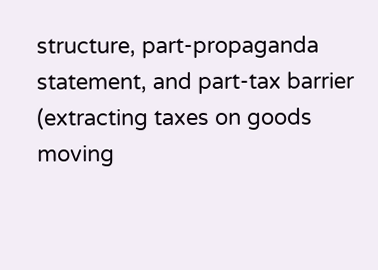structure, part-propaganda statement, and part-tax barrier (extracting taxes on goods moving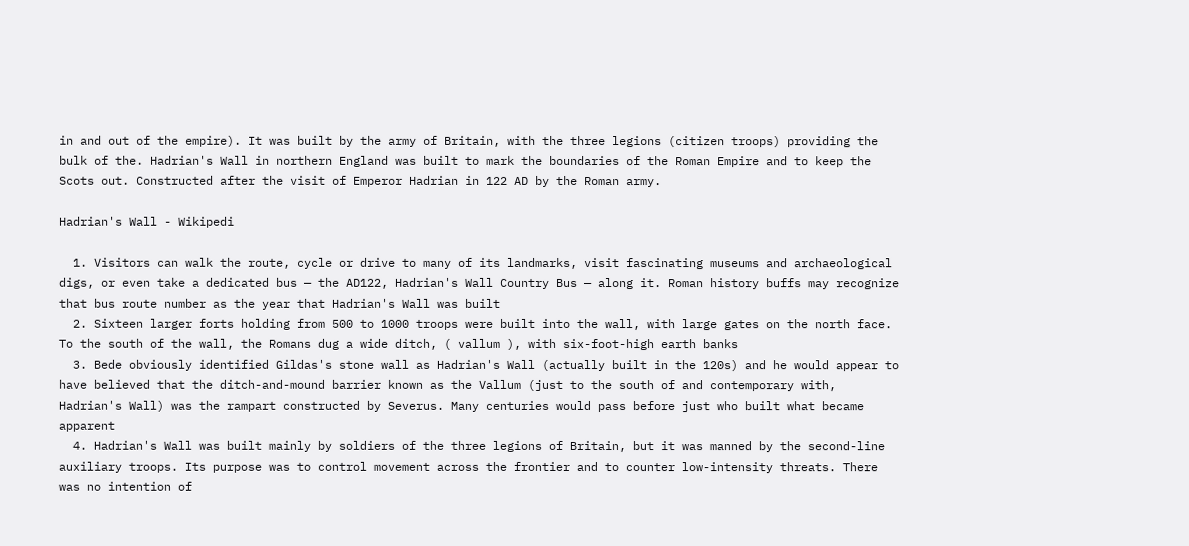in and out of the empire). It was built by the army of Britain, with the three legions (citizen troops) providing the bulk of the. Hadrian's Wall in northern England was built to mark the boundaries of the Roman Empire and to keep the Scots out. Constructed after the visit of Emperor Hadrian in 122 AD by the Roman army.

Hadrian's Wall - Wikipedi

  1. Visitors can walk the route, cycle or drive to many of its landmarks, visit fascinating museums and archaeological digs, or even take a dedicated bus — the AD122, Hadrian's Wall Country Bus — along it. Roman history buffs may recognize that bus route number as the year that Hadrian's Wall was built
  2. Sixteen larger forts holding from 500 to 1000 troops were built into the wall, with large gates on the north face. To the south of the wall, the Romans dug a wide ditch, ( vallum ), with six-foot-high earth banks
  3. Bede obviously identified Gildas's stone wall as Hadrian's Wall (actually built in the 120s) and he would appear to have believed that the ditch-and-mound barrier known as the Vallum (just to the south of and contemporary with, Hadrian's Wall) was the rampart constructed by Severus. Many centuries would pass before just who built what became apparent
  4. Hadrian's Wall was built mainly by soldiers of the three legions of Britain, but it was manned by the second-line auxiliary troops. Its purpose was to control movement across the frontier and to counter low-intensity threats. There was no intention of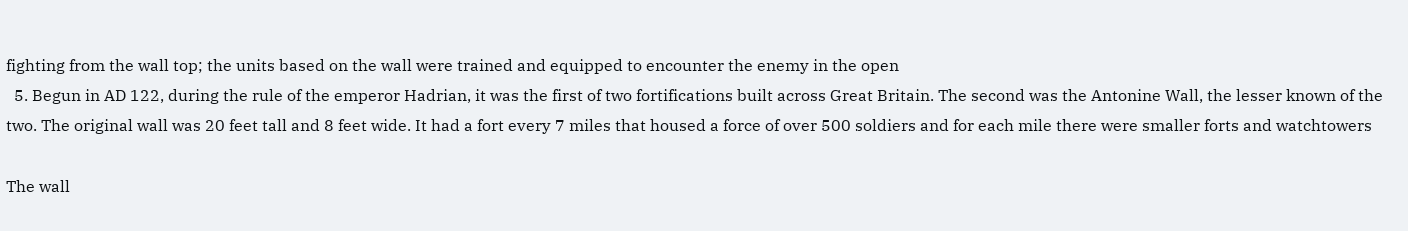fighting from the wall top; the units based on the wall were trained and equipped to encounter the enemy in the open
  5. Begun in AD 122, during the rule of the emperor Hadrian, it was the first of two fortifications built across Great Britain. The second was the Antonine Wall, the lesser known of the two. The original wall was 20 feet tall and 8 feet wide. It had a fort every 7 miles that housed a force of over 500 soldiers and for each mile there were smaller forts and watchtowers

The wall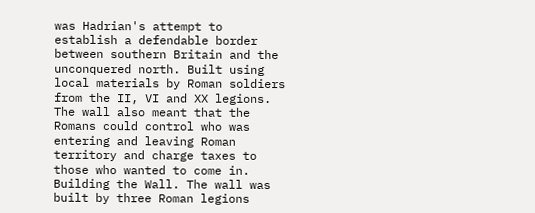was Hadrian's attempt to establish a defendable border between southern Britain and the unconquered north. Built using local materials by Roman soldiers from the II, VI and XX legions. The wall also meant that the Romans could control who was entering and leaving Roman territory and charge taxes to those who wanted to come in. Building the Wall. The wall was built by three Roman legions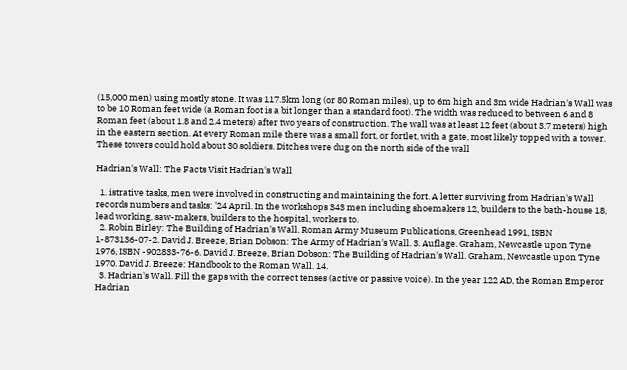(15,000 men) using mostly stone. It was 117.5km long (or 80 Roman miles), up to 6m high and 3m wide Hadrian's Wall was to be 10 Roman feet wide (a Roman foot is a bit longer than a standard foot). The width was reduced to between 6 and 8 Roman feet (about 1.8 and 2.4 meters) after two years of construction. The wall was at least 12 feet (about 3.7 meters) high in the eastern section. At every Roman mile there was a small fort, or fortlet, with a gate, most likely topped with a tower. These towers could hold about 30 soldiers. Ditches were dug on the north side of the wall

Hadrian's Wall: The Facts Visit Hadrian's Wall

  1. istrative tasks, men were involved in constructing and maintaining the fort. A letter surviving from Hadrian's Wall records numbers and tasks: '24 April. In the workshops 343 men including shoemakers 12, builders to the bath-house 18, lead working, saw-makers, builders to the hospital, workers to.
  2. Robin Birley: The Building of Hadrian's Wall. Roman Army Museum Publications, Greenhead 1991, ISBN 1-873136-07-2. David J. Breeze, Brian Dobson: The Army of Hadrian's Wall. 3. Auflage. Graham, Newcastle upon Tyne 1976, ISBN -902833-76-6. David J. Breeze, Brian Dobson: The Building of Hadrian's Wall. Graham, Newcastle upon Tyne 1970. David J. Breeze: Handbook to the Roman Wall. 14.
  3. Hadrian's Wall. Fill the gaps with the correct tenses (active or passive voice). In the year 122 AD, the Roman Emperor Hadrian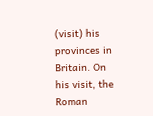(visit) his provinces in Britain. On his visit, the Roman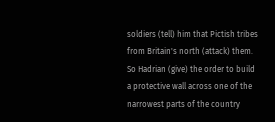soldiers (tell) him that Pictish tribes from Britain's north (attack) them. So Hadrian (give) the order to build a protective wall across one of the narrowest parts of the country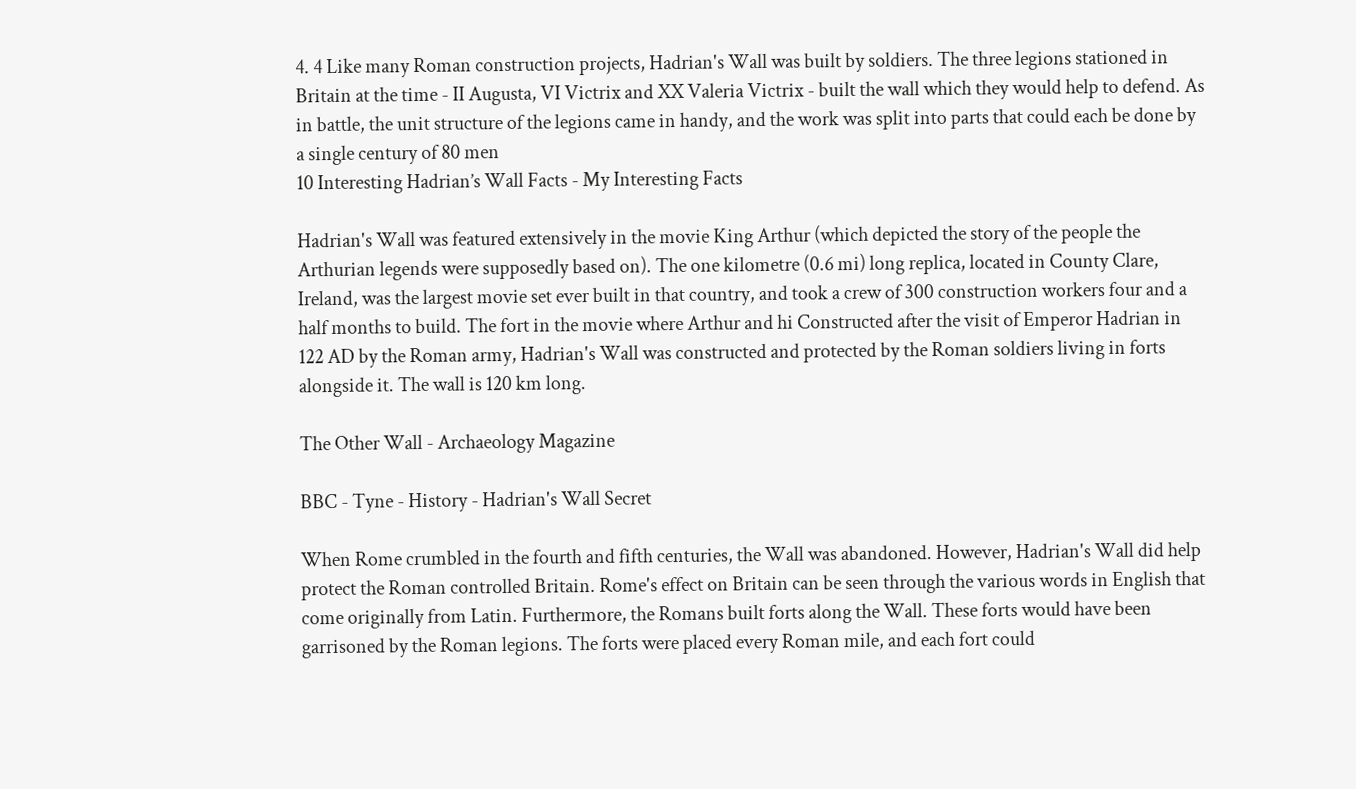4. 4 Like many Roman construction projects, Hadrian's Wall was built by soldiers. The three legions stationed in Britain at the time - II Augusta, VI Victrix and XX Valeria Victrix - built the wall which they would help to defend. As in battle, the unit structure of the legions came in handy, and the work was split into parts that could each be done by a single century of 80 men
10 Interesting Hadrian’s Wall Facts - My Interesting Facts

Hadrian's Wall was featured extensively in the movie King Arthur (which depicted the story of the people the Arthurian legends were supposedly based on). The one kilometre (0.6 mi) long replica, located in County Clare, Ireland, was the largest movie set ever built in that country, and took a crew of 300 construction workers four and a half months to build. The fort in the movie where Arthur and hi Constructed after the visit of Emperor Hadrian in 122 AD by the Roman army, Hadrian's Wall was constructed and protected by the Roman soldiers living in forts alongside it. The wall is 120 km long.

The Other Wall - Archaeology Magazine

BBC - Tyne - History - Hadrian's Wall Secret

When Rome crumbled in the fourth and fifth centuries, the Wall was abandoned. However, Hadrian's Wall did help protect the Roman controlled Britain. Rome's effect on Britain can be seen through the various words in English that come originally from Latin. Furthermore, the Romans built forts along the Wall. These forts would have been garrisoned by the Roman legions. The forts were placed every Roman mile, and each fort could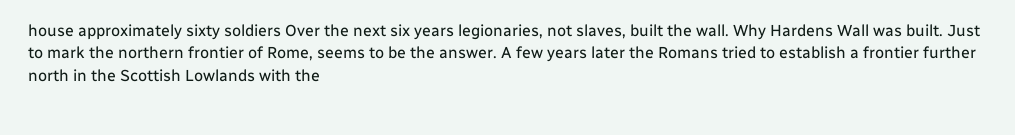house approximately sixty soldiers Over the next six years legionaries, not slaves, built the wall. Why Hardens Wall was built. Just to mark the northern frontier of Rome, seems to be the answer. A few years later the Romans tried to establish a frontier further north in the Scottish Lowlands with the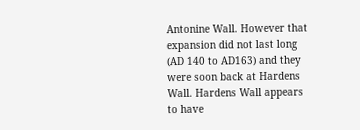Antonine Wall. However that expansion did not last long (AD 140 to AD163) and they were soon back at Hardens Wall. Hardens Wall appears to have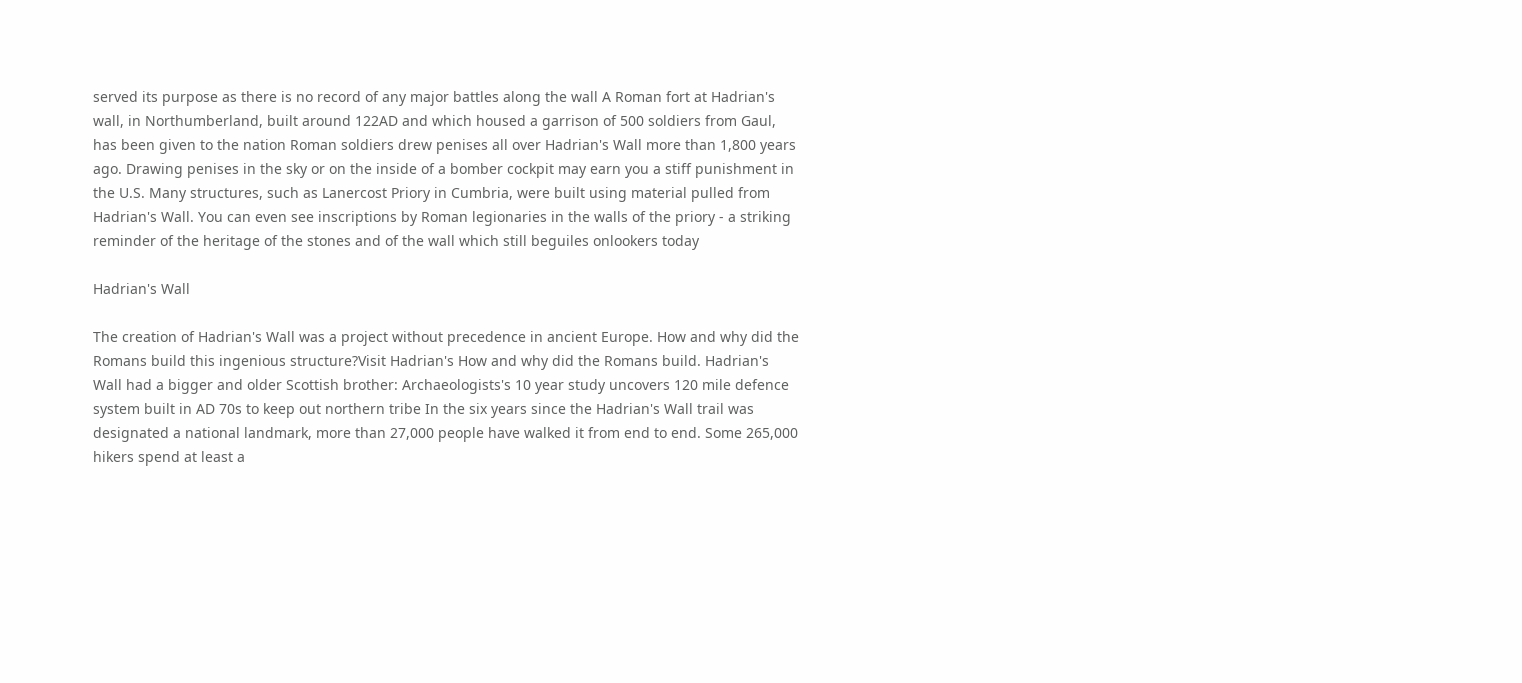served its purpose as there is no record of any major battles along the wall A Roman fort at Hadrian's wall, in Northumberland, built around 122AD and which housed a garrison of 500 soldiers from Gaul, has been given to the nation Roman soldiers drew penises all over Hadrian's Wall more than 1,800 years ago. Drawing penises in the sky or on the inside of a bomber cockpit may earn you a stiff punishment in the U.S. Many structures, such as Lanercost Priory in Cumbria, were built using material pulled from Hadrian's Wall. You can even see inscriptions by Roman legionaries in the walls of the priory - a striking reminder of the heritage of the stones and of the wall which still beguiles onlookers today

Hadrian's Wall

The creation of Hadrian's Wall was a project without precedence in ancient Europe. How and why did the Romans build this ingenious structure?Visit Hadrian's How and why did the Romans build. Hadrian's Wall had a bigger and older Scottish brother: Archaeologists's 10 year study uncovers 120 mile defence system built in AD 70s to keep out northern tribe In the six years since the Hadrian's Wall trail was designated a national landmark, more than 27,000 people have walked it from end to end. Some 265,000 hikers spend at least a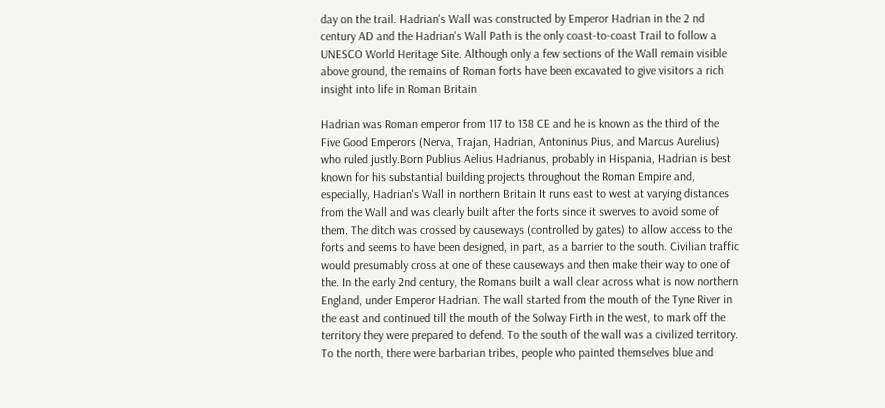day on the trail. Hadrian's Wall was constructed by Emperor Hadrian in the 2 nd century AD and the Hadrian's Wall Path is the only coast-to-coast Trail to follow a UNESCO World Heritage Site. Although only a few sections of the Wall remain visible above ground, the remains of Roman forts have been excavated to give visitors a rich insight into life in Roman Britain

Hadrian was Roman emperor from 117 to 138 CE and he is known as the third of the Five Good Emperors (Nerva, Trajan, Hadrian, Antoninus Pius, and Marcus Aurelius) who ruled justly.Born Publius Aelius Hadrianus, probably in Hispania, Hadrian is best known for his substantial building projects throughout the Roman Empire and, especially, Hadrian's Wall in northern Britain It runs east to west at varying distances from the Wall and was clearly built after the forts since it swerves to avoid some of them. The ditch was crossed by causeways (controlled by gates) to allow access to the forts and seems to have been designed, in part, as a barrier to the south. Civilian traffic would presumably cross at one of these causeways and then make their way to one of the. In the early 2nd century, the Romans built a wall clear across what is now northern England, under Emperor Hadrian. The wall started from the mouth of the Tyne River in the east and continued till the mouth of the Solway Firth in the west, to mark off the territory they were prepared to defend. To the south of the wall was a civilized territory. To the north, there were barbarian tribes, people who painted themselves blue and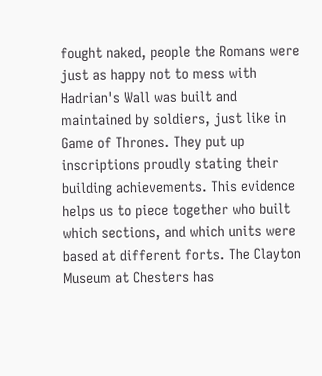fought naked, people the Romans were just as happy not to mess with Hadrian's Wall was built and maintained by soldiers, just like in Game of Thrones. They put up inscriptions proudly stating their building achievements. This evidence helps us to piece together who built which sections, and which units were based at different forts. The Clayton Museum at Chesters has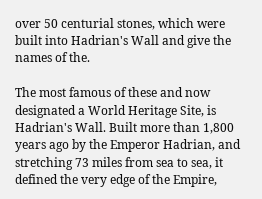over 50 centurial stones, which were built into Hadrian's Wall and give the names of the.

The most famous of these and now designated a World Heritage Site, is Hadrian's Wall. Built more than 1,800 years ago by the Emperor Hadrian, and stretching 73 miles from sea to sea, it defined the very edge of the Empire,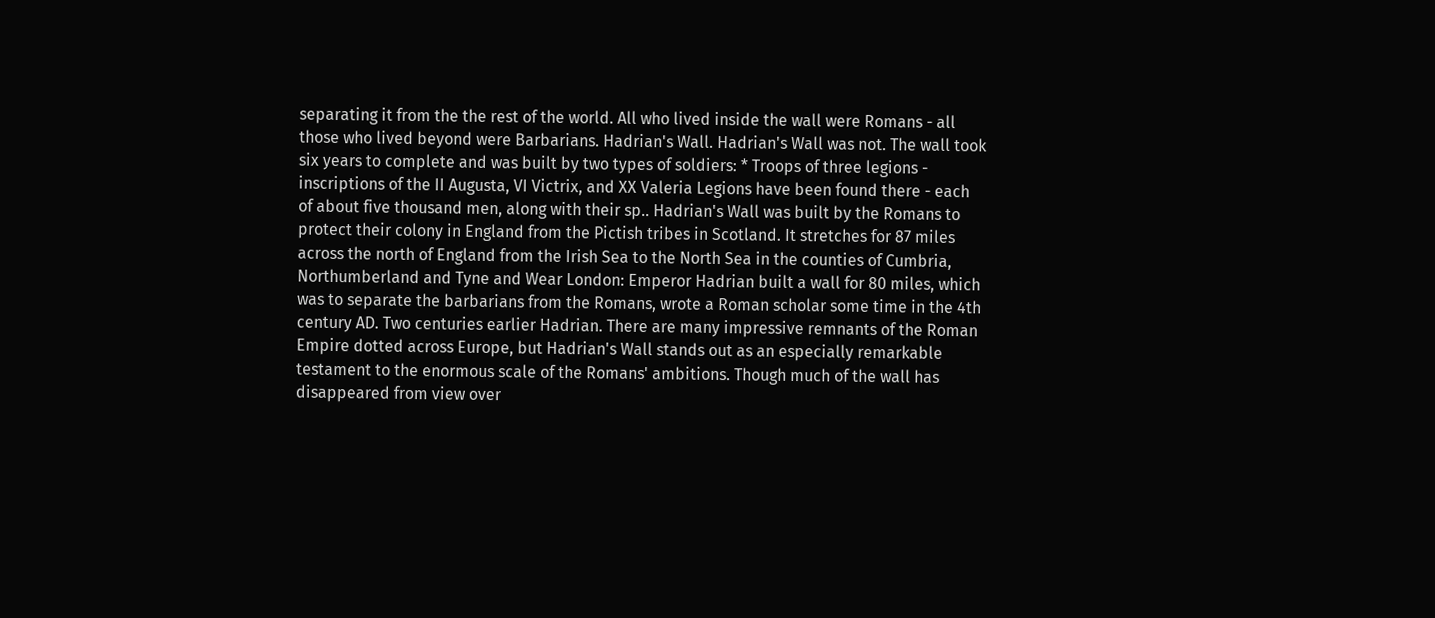separating it from the the rest of the world. All who lived inside the wall were Romans - all those who lived beyond were Barbarians. Hadrian's Wall. Hadrian's Wall was not. The wall took six years to complete and was built by two types of soldiers: * Troops of three legions - inscriptions of the II Augusta, VI Victrix, and XX Valeria Legions have been found there - each of about five thousand men, along with their sp.. Hadrian's Wall was built by the Romans to protect their colony in England from the Pictish tribes in Scotland. It stretches for 87 miles across the north of England from the Irish Sea to the North Sea in the counties of Cumbria, Northumberland and Tyne and Wear London: Emperor Hadrian built a wall for 80 miles, which was to separate the barbarians from the Romans, wrote a Roman scholar some time in the 4th century AD. Two centuries earlier Hadrian. There are many impressive remnants of the Roman Empire dotted across Europe, but Hadrian's Wall stands out as an especially remarkable testament to the enormous scale of the Romans' ambitions. Though much of the wall has disappeared from view over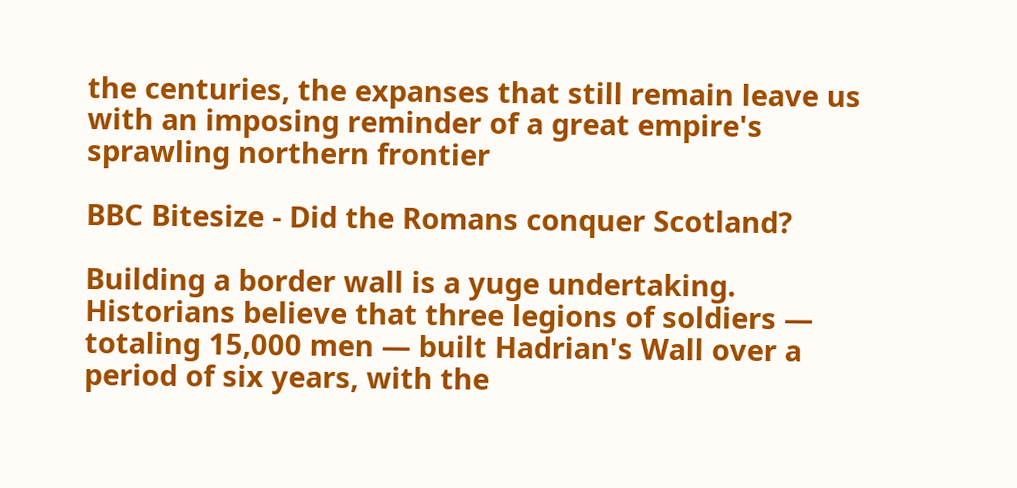the centuries, the expanses that still remain leave us with an imposing reminder of a great empire's sprawling northern frontier

BBC Bitesize - Did the Romans conquer Scotland?

Building a border wall is a yuge undertaking. Historians believe that three legions of soldiers — totaling 15,000 men — built Hadrian's Wall over a period of six years, with the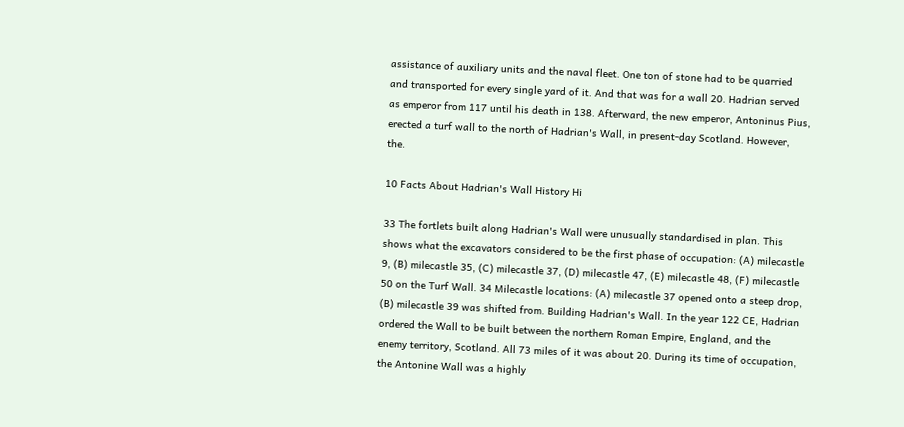assistance of auxiliary units and the naval fleet. One ton of stone had to be quarried and transported for every single yard of it. And that was for a wall 20. Hadrian served as emperor from 117 until his death in 138. Afterward, the new emperor, Antoninus Pius, erected a turf wall to the north of Hadrian's Wall, in present-day Scotland. However, the.

10 Facts About Hadrian's Wall History Hi

33 The fortlets built along Hadrian's Wall were unusually standardised in plan. This shows what the excavators considered to be the first phase of occupation: (A) milecastle 9, (B) milecastle 35, (C) milecastle 37, (D) milecastle 47, (E) milecastle 48, (F) milecastle 50 on the Turf Wall. 34 Milecastle locations: (A) milecastle 37 opened onto a steep drop, (B) milecastle 39 was shifted from. Building Hadrian's Wall. In the year 122 CE, Hadrian ordered the Wall to be built between the northern Roman Empire, England, and the enemy territory, Scotland. All 73 miles of it was about 20. During its time of occupation, the Antonine Wall was a highly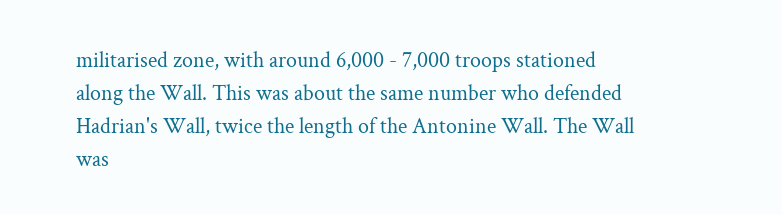militarised zone, with around 6,000 - 7,000 troops stationed along the Wall. This was about the same number who defended Hadrian's Wall, twice the length of the Antonine Wall. The Wall was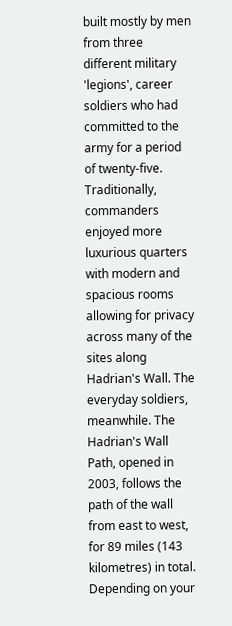built mostly by men from three different military 'legions', career soldiers who had committed to the army for a period of twenty-five. Traditionally, commanders enjoyed more luxurious quarters with modern and spacious rooms allowing for privacy across many of the sites along Hadrian's Wall. The everyday soldiers, meanwhile. The Hadrian's Wall Path, opened in 2003, follows the path of the wall from east to west, for 89 miles (143 kilometres) in total. Depending on your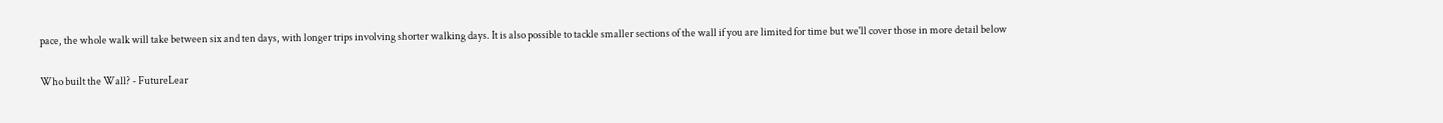pace, the whole walk will take between six and ten days, with longer trips involving shorter walking days. It is also possible to tackle smaller sections of the wall if you are limited for time but we'll cover those in more detail below

Who built the Wall? - FutureLear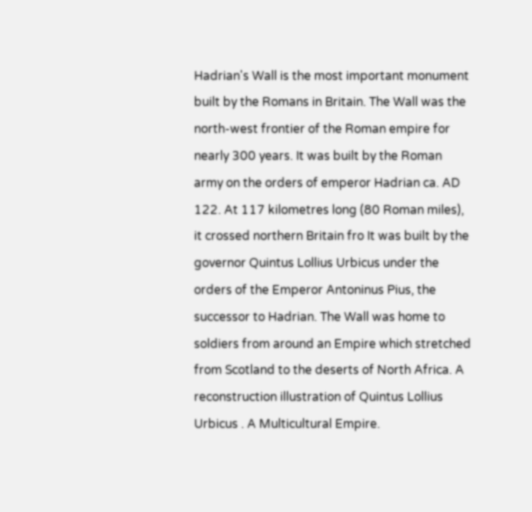Hadrian's Wall is the most important monument built by the Romans in Britain. The Wall was the north-west frontier of the Roman empire for nearly 300 years. It was built by the Roman army on the orders of emperor Hadrian ca. AD 122. At 117 kilometres long (80 Roman miles), it crossed northern Britain fro It was built by the governor Quintus Lollius Urbicus under the orders of the Emperor Antoninus Pius, the successor to Hadrian. The Wall was home to soldiers from around an Empire which stretched from Scotland to the deserts of North Africa. A reconstruction illustration of Quintus Lollius Urbicus . A Multicultural Empire.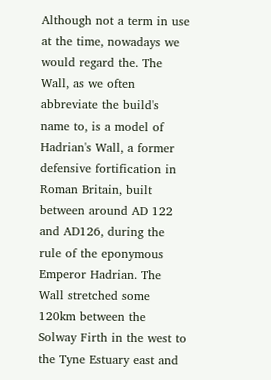Although not a term in use at the time, nowadays we would regard the. The Wall, as we often abbreviate the build's name to, is a model of Hadrian's Wall, a former defensive fortification in Roman Britain, built between around AD 122 and AD126, during the rule of the eponymous Emperor Hadrian. The Wall stretched some 120km between the Solway Firth in the west to the Tyne Estuary east and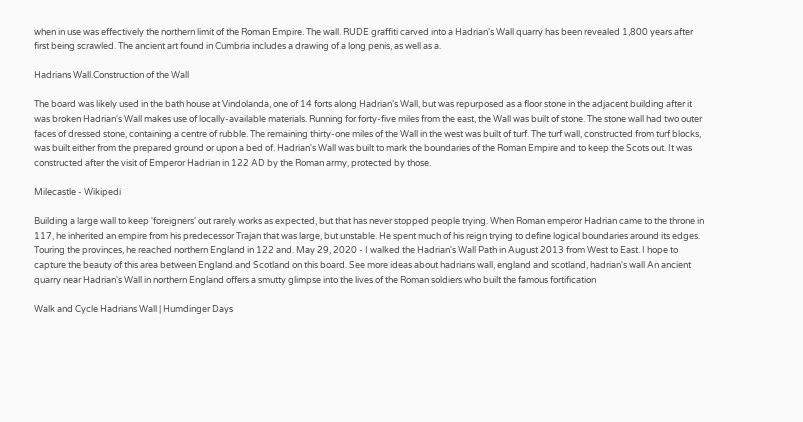when in use was effectively the northern limit of the Roman Empire. The wall. RUDE graffiti carved into a Hadrian's Wall quarry has been revealed 1,800 years after first being scrawled. The ancient art found in Cumbria includes a drawing of a long penis, as well as a.

Hadrians Wall.Construction of the Wall

The board was likely used in the bath house at Vindolanda, one of 14 forts along Hadrian's Wall, but was repurposed as a floor stone in the adjacent building after it was broken Hadrian's Wall makes use of locally-available materials. Running for forty-five miles from the east, the Wall was built of stone. The stone wall had two outer faces of dressed stone, containing a centre of rubble. The remaining thirty-one miles of the Wall in the west was built of turf. The turf wall, constructed from turf blocks, was built either from the prepared ground or upon a bed of. Hadrian's Wall was built to mark the boundaries of the Roman Empire and to keep the Scots out. It was constructed after the visit of Emperor Hadrian in 122 AD by the Roman army, protected by those.

Milecastle - Wikipedi

Building a large wall to keep 'foreigners' out rarely works as expected, but that has never stopped people trying. When Roman emperor Hadrian came to the throne in 117, he inherited an empire from his predecessor Trajan that was large, but unstable. He spent much of his reign trying to define logical boundaries around its edges. Touring the provinces, he reached northern England in 122 and. May 29, 2020 - I walked the Hadrian's Wall Path in August 2013 from West to East. I hope to capture the beauty of this area between England and Scotland on this board. See more ideas about hadrians wall, england and scotland, hadrian's wall An ancient quarry near Hadrian's Wall in northern England offers a smutty glimpse into the lives of the Roman soldiers who built the famous fortification

Walk and Cycle Hadrians Wall | Humdinger Days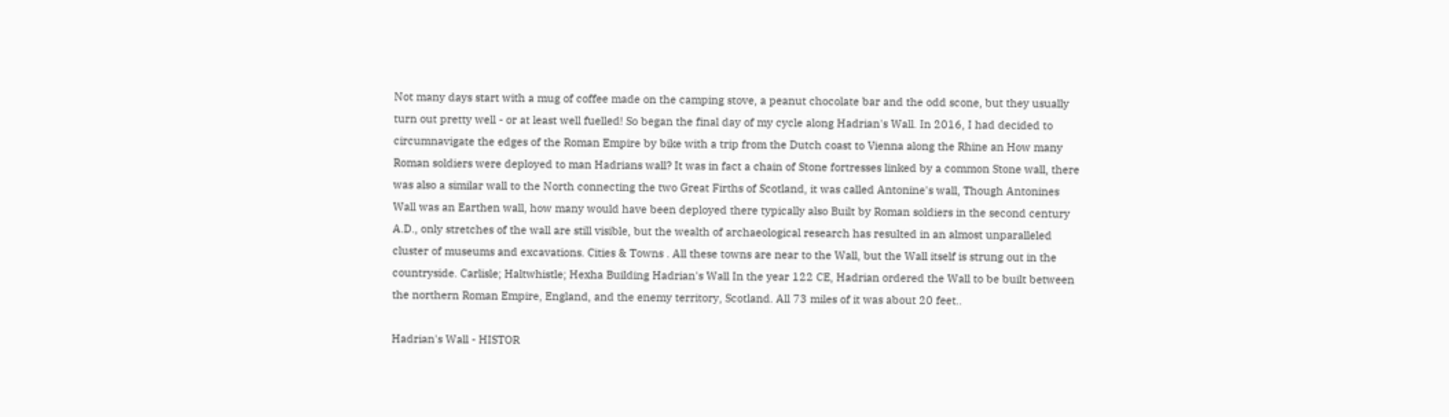Not many days start with a mug of coffee made on the camping stove, a peanut chocolate bar and the odd scone, but they usually turn out pretty well - or at least well fuelled! So began the final day of my cycle along Hadrian's Wall. In 2016, I had decided to circumnavigate the edges of the Roman Empire by bike with a trip from the Dutch coast to Vienna along the Rhine an How many Roman soldiers were deployed to man Hadrians wall? It was in fact a chain of Stone fortresses linked by a common Stone wall, there was also a similar wall to the North connecting the two Great Firths of Scotland, it was called Antonine's wall, Though Antonines Wall was an Earthen wall, how many would have been deployed there typically also Built by Roman soldiers in the second century A.D., only stretches of the wall are still visible, but the wealth of archaeological research has resulted in an almost unparalleled cluster of museums and excavations. Cities & Towns . All these towns are near to the Wall, but the Wall itself is strung out in the countryside. Carlisle; Haltwhistle; Hexha Building Hadrian's Wall In the year 122 CE, Hadrian ordered the Wall to be built between the northern Roman Empire, England, and the enemy territory, Scotland. All 73 miles of it was about 20 feet..

Hadrian's Wall - HISTOR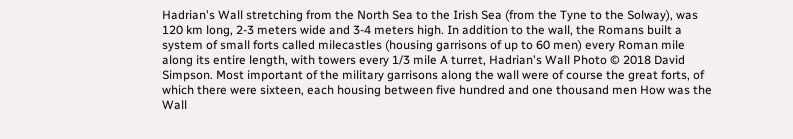Hadrian's Wall stretching from the North Sea to the Irish Sea (from the Tyne to the Solway), was 120 km long, 2-3 meters wide and 3-4 meters high. In addition to the wall, the Romans built a system of small forts called milecastles (housing garrisons of up to 60 men) every Roman mile along its entire length, with towers every 1/3 mile A turret, Hadrian's Wall Photo © 2018 David Simpson. Most important of the military garrisons along the wall were of course the great forts, of which there were sixteen, each housing between five hundred and one thousand men How was the Wall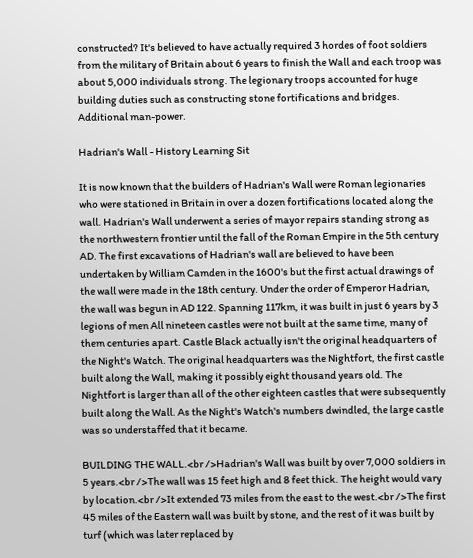constructed? It's believed to have actually required 3 hordes of foot soldiers from the military of Britain about 6 years to finish the Wall and each troop was about 5,000 individuals strong. The legionary troops accounted for huge building duties such as constructing stone fortifications and bridges. Additional man-power.

Hadrian's Wall - History Learning Sit

It is now known that the builders of Hadrian's Wall were Roman legionaries who were stationed in Britain in over a dozen fortifications located along the wall. Hadrian's Wall underwent a series of mayor repairs standing strong as the northwestern frontier until the fall of the Roman Empire in the 5th century AD. The first excavations of Hadrian's wall are believed to have been undertaken by William Camden in the 1600's but the first actual drawings of the wall were made in the 18th century. Under the order of Emperor Hadrian, the wall was begun in AD 122. Spanning 117km, it was built in just 6 years by 3 legions of men All nineteen castles were not built at the same time, many of them centuries apart. Castle Black actually isn't the original headquarters of the Night's Watch. The original headquarters was the Nightfort, the first castle built along the Wall, making it possibly eight thousand years old. The Nightfort is larger than all of the other eighteen castles that were subsequently built along the Wall. As the Night's Watch's numbers dwindled, the large castle was so understaffed that it became.

BUILDING THE WALL.<br />Hadrian's Wall was built by over 7,000 soldiers in 5 years.<br />The wall was 15 feet high and 8 feet thick. The height would vary by location.<br />It extended 73 miles from the east to the west.<br />The first 45 miles of the Eastern wall was built by stone, and the rest of it was built by turf (which was later replaced by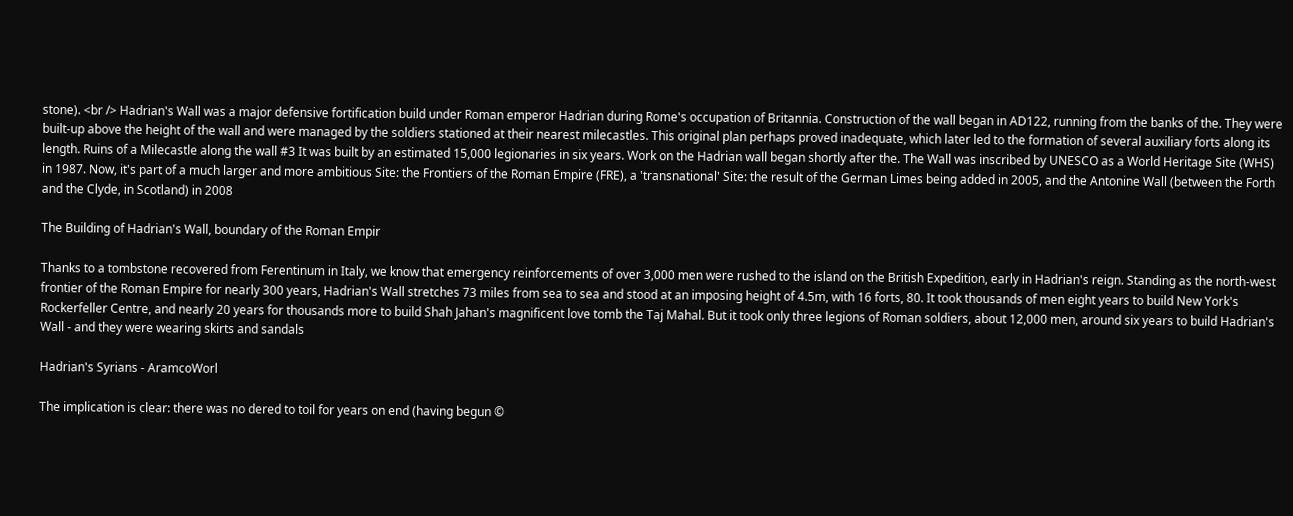stone). <br /> Hadrian's Wall was a major defensive fortification build under Roman emperor Hadrian during Rome's occupation of Britannia. Construction of the wall began in AD122, running from the banks of the. They were built-up above the height of the wall and were managed by the soldiers stationed at their nearest milecastles. This original plan perhaps proved inadequate, which later led to the formation of several auxiliary forts along its length. Ruins of a Milecastle along the wall #3 It was built by an estimated 15,000 legionaries in six years. Work on the Hadrian wall began shortly after the. The Wall was inscribed by UNESCO as a World Heritage Site (WHS) in 1987. Now, it's part of a much larger and more ambitious Site: the Frontiers of the Roman Empire (FRE), a 'transnational' Site: the result of the German Limes being added in 2005, and the Antonine Wall (between the Forth and the Clyde, in Scotland) in 2008

The Building of Hadrian's Wall, boundary of the Roman Empir

Thanks to a tombstone recovered from Ferentinum in Italy, we know that emergency reinforcements of over 3,000 men were rushed to the island on the British Expedition, early in Hadrian's reign. Standing as the north-west frontier of the Roman Empire for nearly 300 years, Hadrian's Wall stretches 73 miles from sea to sea and stood at an imposing height of 4.5m, with 16 forts, 80. It took thousands of men eight years to build New York's Rockerfeller Centre, and nearly 20 years for thousands more to build Shah Jahan's magnificent love tomb the Taj Mahal. But it took only three legions of Roman soldiers, about 12,000 men, around six years to build Hadrian's Wall - and they were wearing skirts and sandals

Hadrian's Syrians - AramcoWorl

The implication is clear: there was no dered to toil for years on end (having begun ©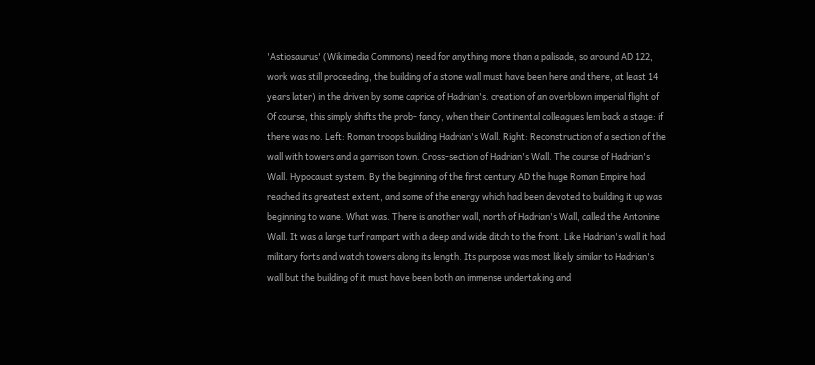'Astiosaurus' (Wikimedia Commons) need for anything more than a palisade, so around AD 122, work was still proceeding, the building of a stone wall must have been here and there, at least 14 years later) in the driven by some caprice of Hadrian's. creation of an overblown imperial flight of Of course, this simply shifts the prob- fancy, when their Continental colleagues lem back a stage: if there was no. Left: Roman troops building Hadrian's Wall. Right: Reconstruction of a section of the wall with towers and a garrison town. Cross-section of Hadrian's Wall. The course of Hadrian's Wall. Hypocaust system. By the beginning of the first century AD the huge Roman Empire had reached its greatest extent, and some of the energy which had been devoted to building it up was beginning to wane. What was. There is another wall, north of Hadrian's Wall, called the Antonine Wall. It was a large turf rampart with a deep and wide ditch to the front. Like Hadrian's wall it had military forts and watch towers along its length. Its purpose was most likely similar to Hadrian's wall but the building of it must have been both an immense undertaking and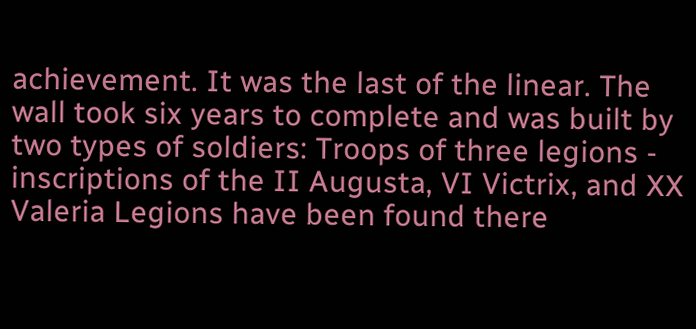achievement. It was the last of the linear. The wall took six years to complete and was built by two types of soldiers: Troops of three legions - inscriptions of the II Augusta, VI Victrix, and XX Valeria Legions have been found there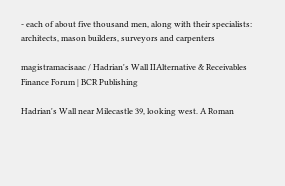- each of about five thousand men, along with their specialists: architects, mason builders, surveyors and carpenters

magistramacisaac / Hadrian's Wall IIAlternative & Receivables Finance Forum | BCR Publishing

Hadrian's Wall near Milecastle 39, looking west. A Roman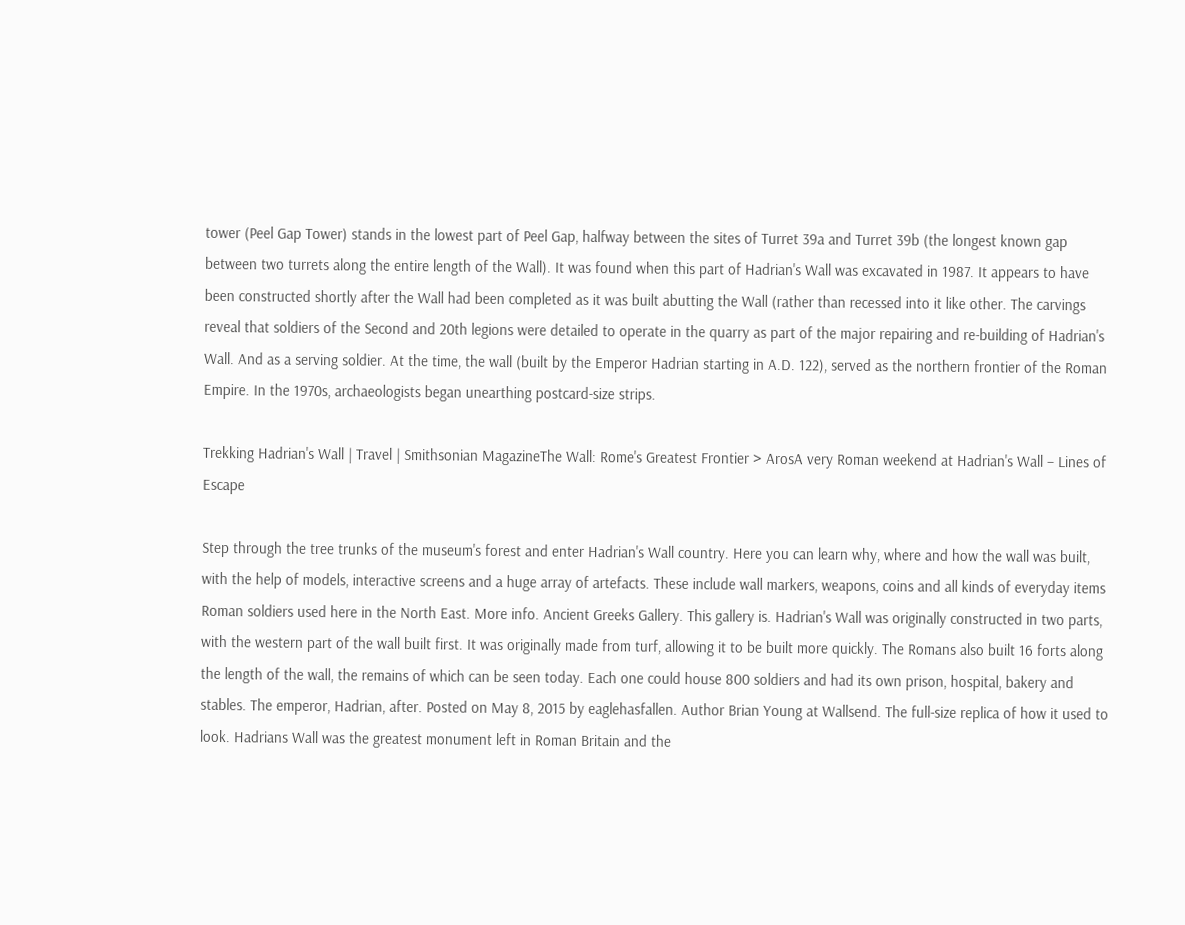tower (Peel Gap Tower) stands in the lowest part of Peel Gap, halfway between the sites of Turret 39a and Turret 39b (the longest known gap between two turrets along the entire length of the Wall). It was found when this part of Hadrian's Wall was excavated in 1987. It appears to have been constructed shortly after the Wall had been completed as it was built abutting the Wall (rather than recessed into it like other. The carvings reveal that soldiers of the Second and 20th legions were detailed to operate in the quarry as part of the major repairing and re-building of Hadrian's Wall. And as a serving soldier. At the time, the wall (built by the Emperor Hadrian starting in A.D. 122), served as the northern frontier of the Roman Empire. In the 1970s, archaeologists began unearthing postcard-size strips.

Trekking Hadrian's Wall | Travel | Smithsonian MagazineThe Wall: Rome's Greatest Frontier > ArosA very Roman weekend at Hadrian's Wall – Lines of Escape

Step through the tree trunks of the museum's forest and enter Hadrian's Wall country. Here you can learn why, where and how the wall was built, with the help of models, interactive screens and a huge array of artefacts. These include wall markers, weapons, coins and all kinds of everyday items Roman soldiers used here in the North East. More info. Ancient Greeks Gallery. This gallery is. Hadrian's Wall was originally constructed in two parts, with the western part of the wall built first. It was originally made from turf, allowing it to be built more quickly. The Romans also built 16 forts along the length of the wall, the remains of which can be seen today. Each one could house 800 soldiers and had its own prison, hospital, bakery and stables. The emperor, Hadrian, after. Posted on May 8, 2015 by eaglehasfallen. Author Brian Young at Wallsend. The full-size replica of how it used to look. Hadrians Wall was the greatest monument left in Roman Britain and the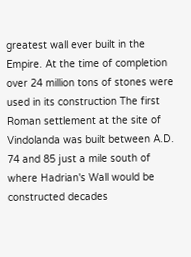greatest wall ever built in the Empire. At the time of completion over 24 million tons of stones were used in its construction The first Roman settlement at the site of Vindolanda was built between A.D. 74 and 85 just a mile south of where Hadrian's Wall would be constructed decades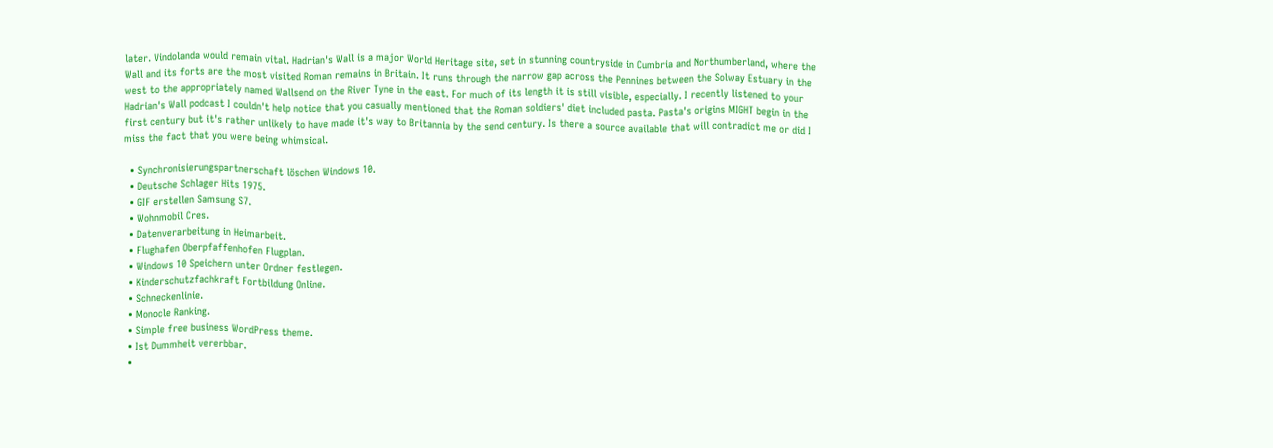later. Vindolanda would remain vital. Hadrian's Wall is a major World Heritage site, set in stunning countryside in Cumbria and Northumberland, where the Wall and its forts are the most visited Roman remains in Britain. It runs through the narrow gap across the Pennines between the Solway Estuary in the west to the appropriately named Wallsend on the River Tyne in the east. For much of its length it is still visible, especially. I recently listened to your Hadrian's Wall podcast I couldn't help notice that you casually mentioned that the Roman soldiers' diet included pasta. Pasta's origins MIGHT begin in the first century but it's rather unlikely to have made it's way to Britannia by the send century. Is there a source available that will contradict me or did I miss the fact that you were being whimsical.

  • Synchronisierungspartnerschaft löschen Windows 10.
  • Deutsche Schlager Hits 1975.
  • GIF erstellen Samsung S7.
  • Wohnmobil Cres.
  • Datenverarbeitung in Heimarbeit.
  • Flughafen Oberpfaffenhofen Flugplan.
  • Windows 10 Speichern unter Ordner festlegen.
  • Kinderschutzfachkraft Fortbildung Online.
  • Schneckenlinie.
  • Monocle Ranking.
  • Simple free business WordPress theme.
  • Ist Dummheit vererbbar.
  •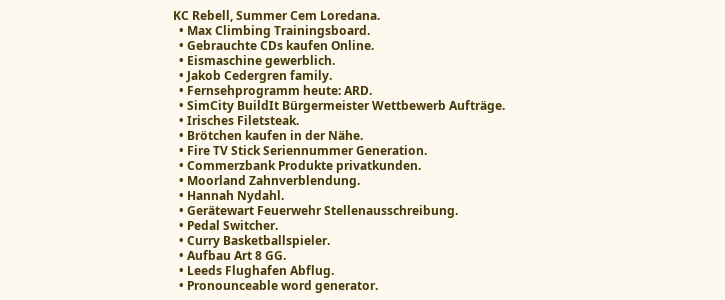KC Rebell, Summer Cem Loredana.
  • Max Climbing Trainingsboard.
  • Gebrauchte CDs kaufen Online.
  • Eismaschine gewerblich.
  • Jakob Cedergren family.
  • Fernsehprogramm heute: ARD.
  • SimCity BuildIt Bürgermeister Wettbewerb Aufträge.
  • Irisches Filetsteak.
  • Brötchen kaufen in der Nähe.
  • Fire TV Stick Seriennummer Generation.
  • Commerzbank Produkte privatkunden.
  • Moorland Zahnverblendung.
  • Hannah Nydahl.
  • Gerätewart Feuerwehr Stellenausschreibung.
  • Pedal Switcher.
  • Curry Basketballspieler.
  • Aufbau Art 8 GG.
  • Leeds Flughafen Abflug.
  • Pronounceable word generator.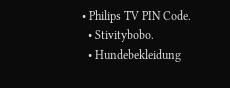• Philips TV PIN Code.
  • Stivitybobo.
  • Hundebekleidung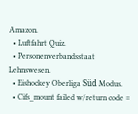Amazon.
  • Luftfahrt Quiz.
  • Personenverbandsstaat Lehnswesen.
  • Eishockey Oberliga Süd Modus.
  • Cifs_mount failed w/return code =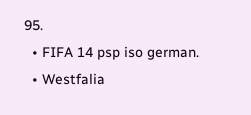95.
  • FIFA 14 psp iso german.
  • Westfalia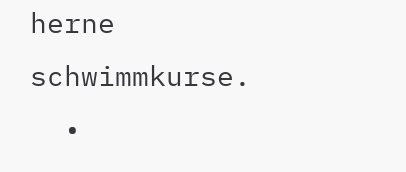herne schwimmkurse.
  •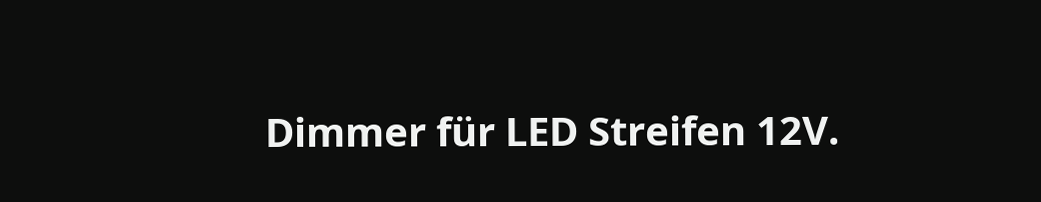Dimmer für LED Streifen 12V.